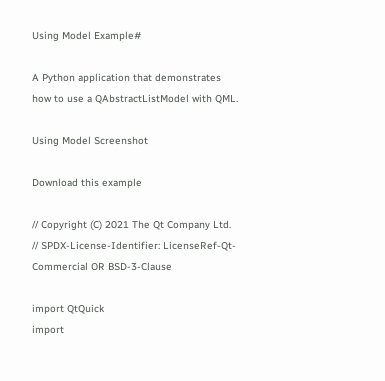Using Model Example#

A Python application that demonstrates how to use a QAbstractListModel with QML.

Using Model Screenshot

Download this example

// Copyright (C) 2021 The Qt Company Ltd.
// SPDX-License-Identifier: LicenseRef-Qt-Commercial OR BSD-3-Clause

import QtQuick
import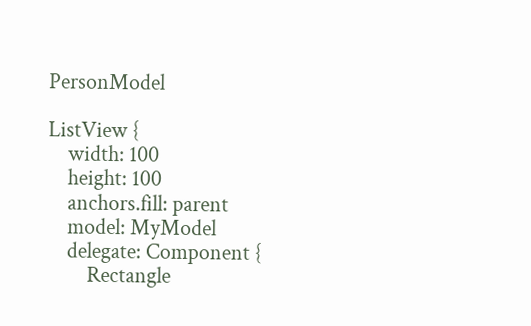PersonModel

ListView {
    width: 100
    height: 100
    anchors.fill: parent
    model: MyModel
    delegate: Component {
        Rectangle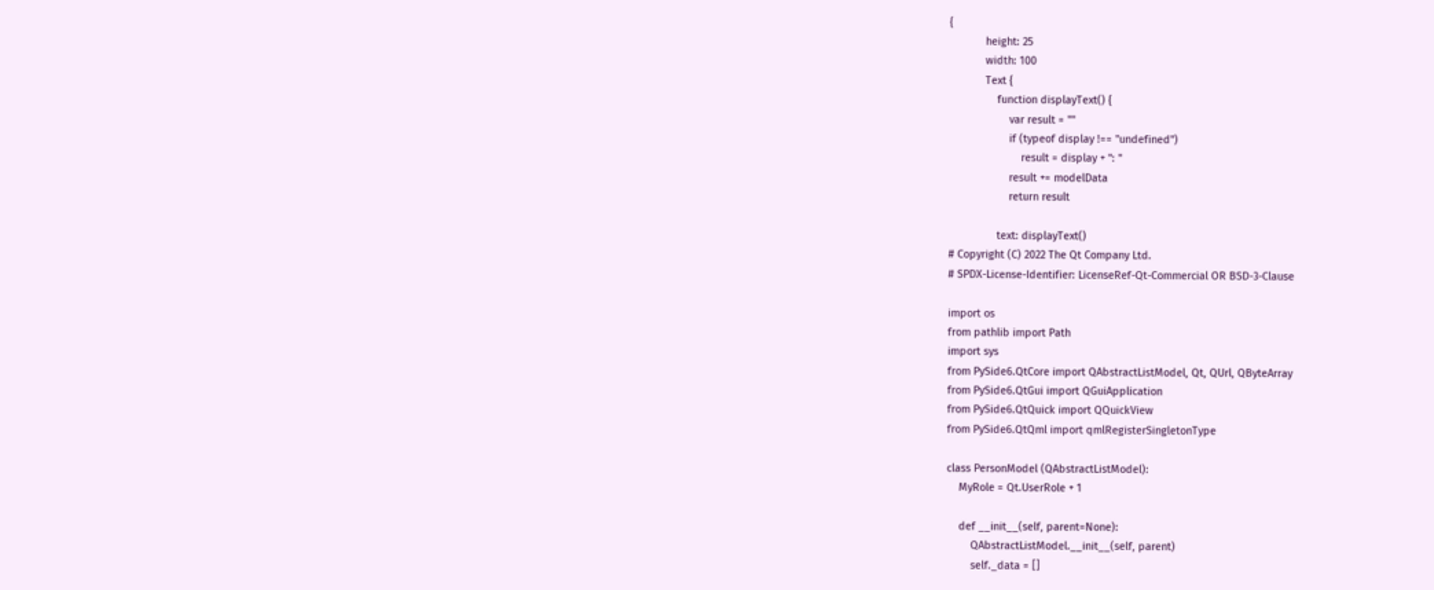{
            height: 25
            width: 100
            Text {
                function displayText() {
                    var result = ""
                    if (typeof display !== "undefined")
                        result = display + ": "
                    result += modelData
                    return result

                text: displayText()
# Copyright (C) 2022 The Qt Company Ltd.
# SPDX-License-Identifier: LicenseRef-Qt-Commercial OR BSD-3-Clause

import os
from pathlib import Path
import sys
from PySide6.QtCore import QAbstractListModel, Qt, QUrl, QByteArray
from PySide6.QtGui import QGuiApplication
from PySide6.QtQuick import QQuickView
from PySide6.QtQml import qmlRegisterSingletonType

class PersonModel (QAbstractListModel):
    MyRole = Qt.UserRole + 1

    def __init__(self, parent=None):
        QAbstractListModel.__init__(self, parent)
        self._data = []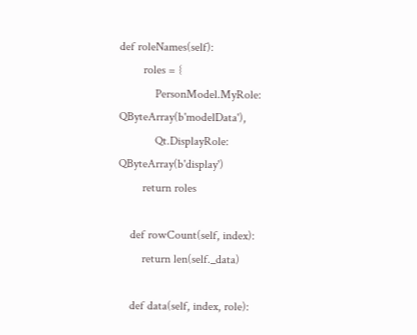def roleNames(self):
        roles = {
            PersonModel.MyRole: QByteArray(b'modelData'),
            Qt.DisplayRole: QByteArray(b'display')
        return roles

    def rowCount(self, index):
        return len(self._data)

    def data(self, index, role):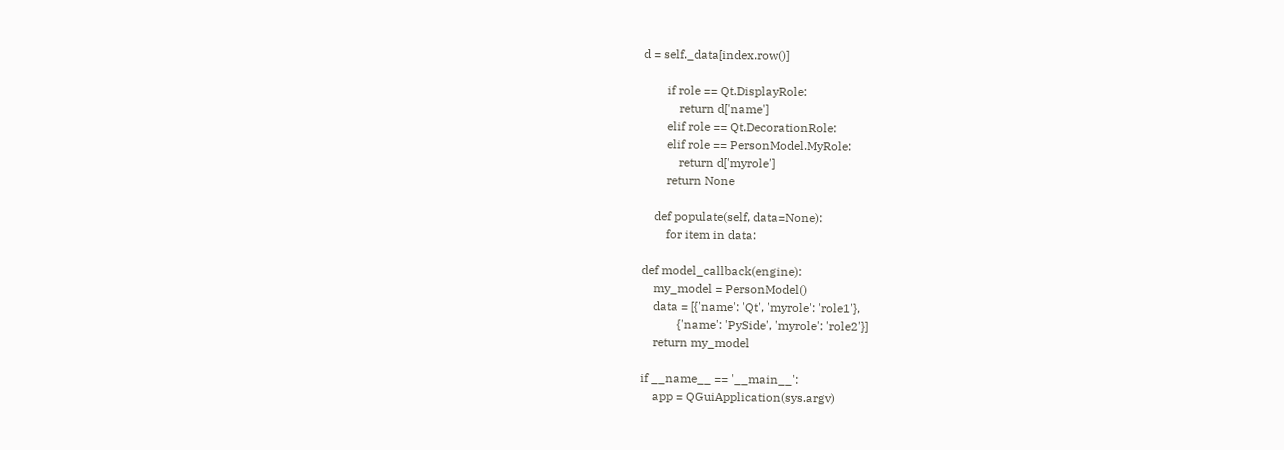d = self._data[index.row()]

        if role == Qt.DisplayRole:
            return d['name']
        elif role == Qt.DecorationRole:
        elif role == PersonModel.MyRole:
            return d['myrole']
        return None

    def populate(self, data=None):
        for item in data:

def model_callback(engine):
    my_model = PersonModel()
    data = [{'name': 'Qt', 'myrole': 'role1'},
            {'name': 'PySide', 'myrole': 'role2'}]
    return my_model

if __name__ == '__main__':
    app = QGuiApplication(sys.argv)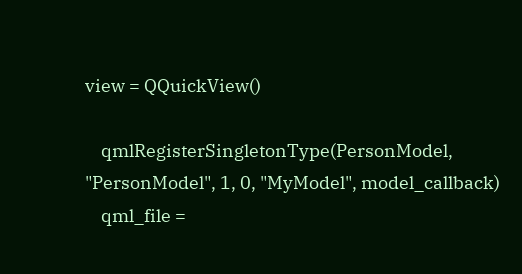view = QQuickView()

    qmlRegisterSingletonType(PersonModel, "PersonModel", 1, 0, "MyModel", model_callback)
    qml_file =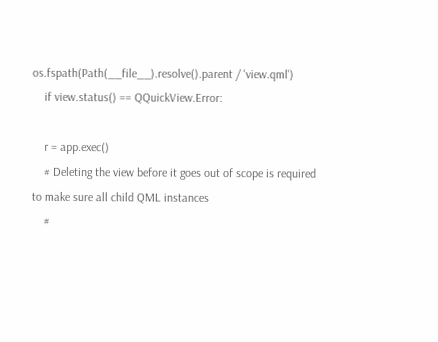os.fspath(Path(__file__).resolve().parent / 'view.qml')
    if view.status() == QQuickView.Error:

    r = app.exec()
    # Deleting the view before it goes out of scope is required to make sure all child QML instances
    #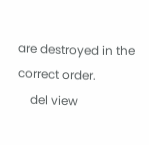are destroyed in the correct order.
    del view